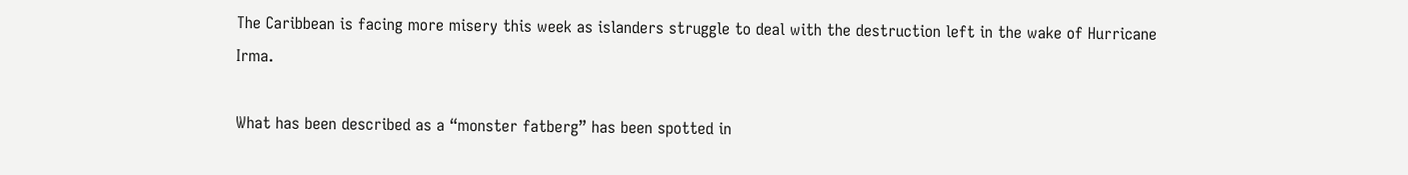The Caribbean is facing more misery this week as islanders struggle to deal with the destruction left in the wake of Hurricane Irma.

What has been described as a “monster fatberg” has been spotted in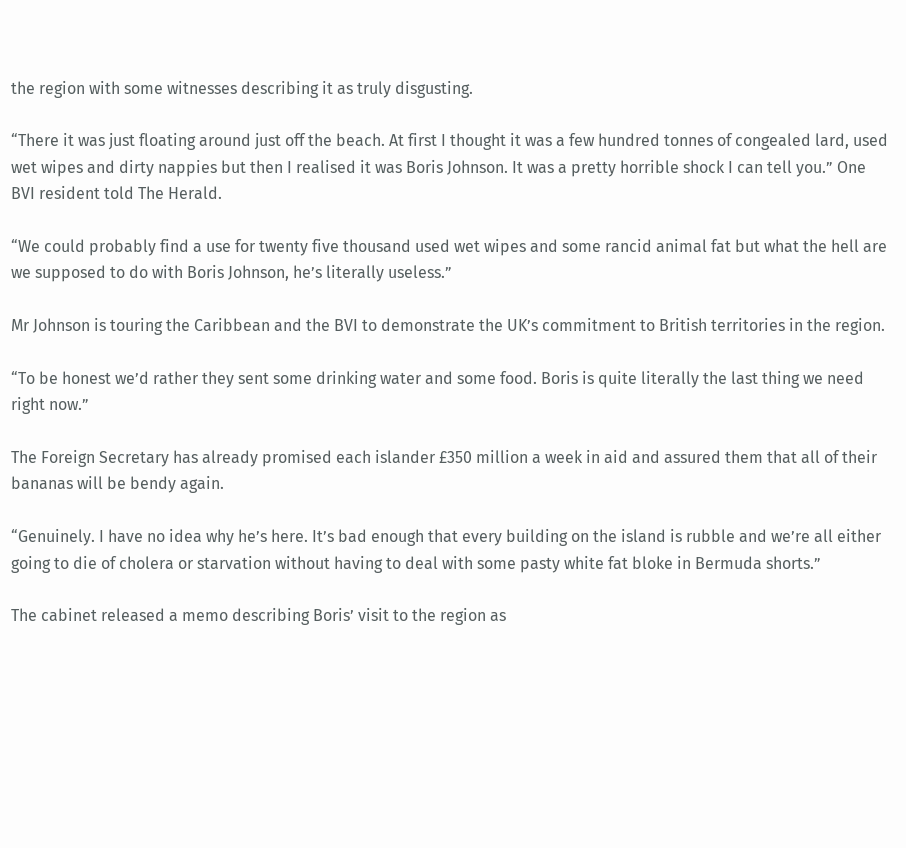the region with some witnesses describing it as truly disgusting.

“There it was just floating around just off the beach. At first I thought it was a few hundred tonnes of congealed lard, used wet wipes and dirty nappies but then I realised it was Boris Johnson. It was a pretty horrible shock I can tell you.” One BVI resident told The Herald.

“We could probably find a use for twenty five thousand used wet wipes and some rancid animal fat but what the hell are we supposed to do with Boris Johnson, he’s literally useless.”

Mr Johnson is touring the Caribbean and the BVI to demonstrate the UK’s commitment to British territories in the region.

“To be honest we’d rather they sent some drinking water and some food. Boris is quite literally the last thing we need right now.”

The Foreign Secretary has already promised each islander £350 million a week in aid and assured them that all of their bananas will be bendy again.

“Genuinely. I have no idea why he’s here. It’s bad enough that every building on the island is rubble and we’re all either going to die of cholera or starvation without having to deal with some pasty white fat bloke in Bermuda shorts.”

The cabinet released a memo describing Boris’ visit to the region as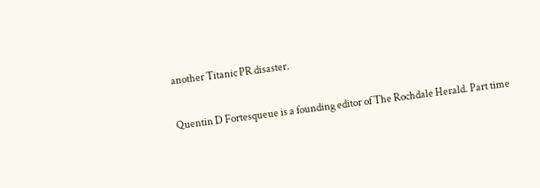another Titanic PR disaster.

Quentin D Fortesqueue is a founding editor of The Rochdale Herald. Part time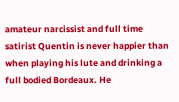amateur narcissist and full time satirist Quentin is never happier than when playing his lute and drinking a full bodied Bordeaux. He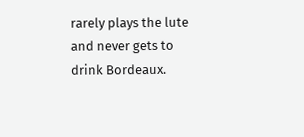rarely plays the lute and never gets to drink Bordeaux.